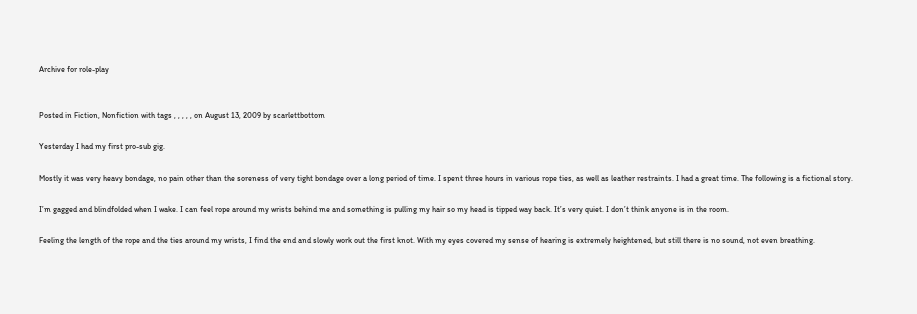Archive for role-play


Posted in Fiction, Nonfiction with tags , , , , , on August 13, 2009 by scarlettbottom

Yesterday I had my first pro-sub gig.

Mostly it was very heavy bondage, no pain other than the soreness of very tight bondage over a long period of time. I spent three hours in various rope ties, as well as leather restraints. I had a great time. The following is a fictional story.

I’m gagged and blindfolded when I wake. I can feel rope around my wrists behind me and something is pulling my hair so my head is tipped way back. It’s very quiet. I don’t think anyone is in the room.

Feeling the length of the rope and the ties around my wrists, I find the end and slowly work out the first knot. With my eyes covered my sense of hearing is extremely heightened, but still there is no sound, not even breathing.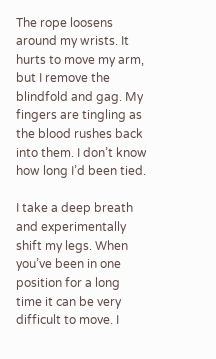The rope loosens around my wrists. It hurts to move my arm, but I remove the blindfold and gag. My fingers are tingling as the blood rushes back into them. I don’t know how long I’d been tied.

I take a deep breath and experimentally shift my legs. When you’ve been in one position for a long time it can be very difficult to move. I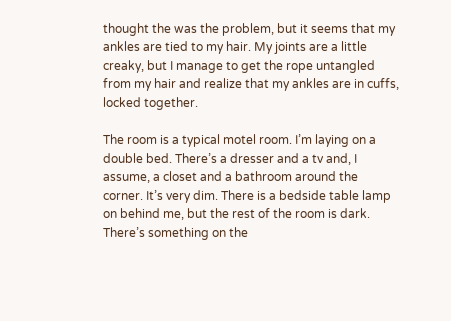thought the was the problem, but it seems that my ankles are tied to my hair. My joints are a little creaky, but I manage to get the rope untangled from my hair and realize that my ankles are in cuffs, locked together.

The room is a typical motel room. I’m laying on a double bed. There’s a dresser and a tv and, I assume, a closet and a bathroom around the corner. It’s very dim. There is a bedside table lamp on behind me, but the rest of the room is dark. There’s something on the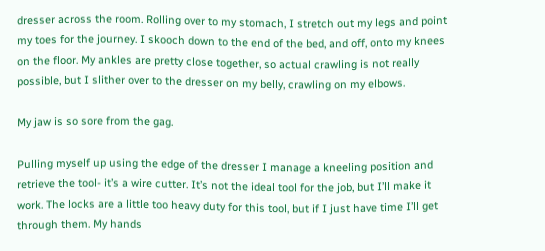dresser across the room. Rolling over to my stomach, I stretch out my legs and point my toes for the journey. I skooch down to the end of the bed, and off, onto my knees on the floor. My ankles are pretty close together, so actual crawling is not really possible, but I slither over to the dresser on my belly, crawling on my elbows.

My jaw is so sore from the gag.

Pulling myself up using the edge of the dresser I manage a kneeling position and retrieve the tool- it’s a wire cutter. It’s not the ideal tool for the job, but I’ll make it work. The locks are a little too heavy duty for this tool, but if I just have time I’ll get through them. My hands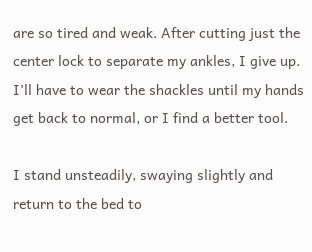are so tired and weak. After cutting just the center lock to separate my ankles, I give up. I’ll have to wear the shackles until my hands get back to normal, or I find a better tool.

I stand unsteadily, swaying slightly and return to the bed to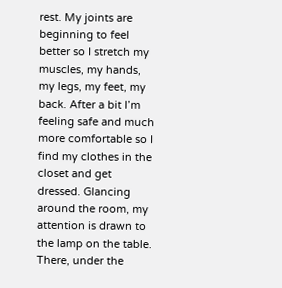rest. My joints are beginning to feel better so I stretch my muscles, my hands, my legs, my feet, my back. After a bit I’m feeling safe and much more comfortable so I find my clothes in the closet and get dressed. Glancing around the room, my attention is drawn to the lamp on the table. There, under the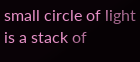small circle of light is a stack of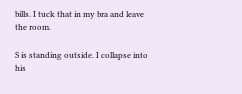bills. I tuck that in my bra and leave the room.

S is standing outside. I collapse into his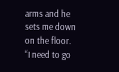arms and he sets me down on the floor. “I need to go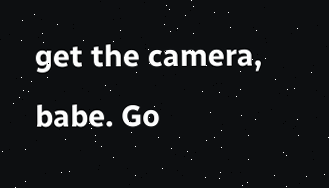get the camera, babe. Go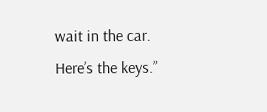wait in the car. Here’s the keys.”